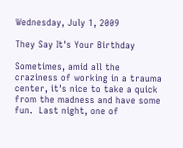Wednesday, July 1, 2009

They Say It's Your Birthday

Sometimes, amid all the craziness of working in a trauma center, it's nice to take a quick from the madness and have some fun.  Last night, one of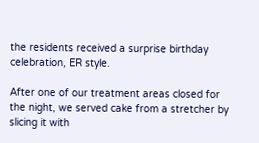the residents received a surprise birthday celebration, ER style.

After one of our treatment areas closed for the night, we served cake from a stretcher by slicing it with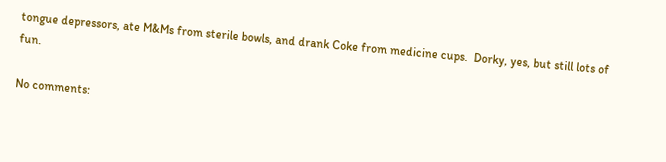tongue depressors, ate M&Ms from sterile bowls, and drank Coke from medicine cups.  Dorky, yes, but still lots of fun.

No comments: